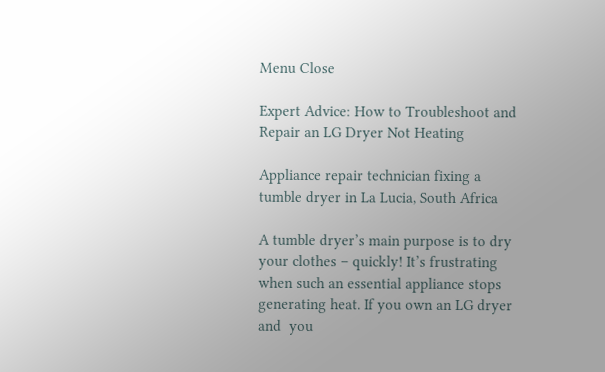Menu Close

Expert Advice: How to Troubleshoot and Repair an LG Dryer Not Heating

Appliance repair technician fixing a tumble dryer in La Lucia, South Africa

A tumble dryer’s main purpose is to dry your clothes – quickly! It’s frustrating when such an essential appliance stops generating heat. If you own an LG dryer and  you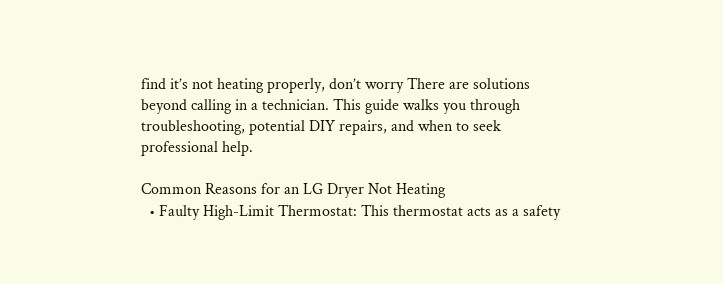find it’s not heating properly, don’t worry There are solutions beyond calling in a technician. This guide walks you through troubleshooting, potential DIY repairs, and when to seek professional help.

Common Reasons for an LG Dryer Not Heating
  • Faulty High-Limit Thermostat: This thermostat acts as a safety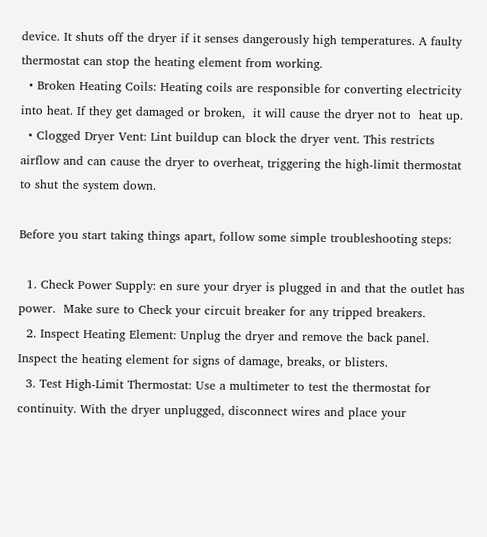device. It shuts off the dryer if it senses dangerously high temperatures. A faulty thermostat can stop the heating element from working.
  • Broken Heating Coils: Heating coils are responsible for converting electricity into heat. If they get damaged or broken,  it will cause the dryer not to  heat up.
  • Clogged Dryer Vent: Lint buildup can block the dryer vent. This restricts airflow and can cause the dryer to overheat, triggering the high-limit thermostat to shut the system down.

Before you start taking things apart, follow some simple troubleshooting steps:

  1. Check Power Supply: en sure your dryer is plugged in and that the outlet has power.  Make sure to Check your circuit breaker for any tripped breakers.
  2. Inspect Heating Element: Unplug the dryer and remove the back panel. Inspect the heating element for signs of damage, breaks, or blisters.
  3. Test High-Limit Thermostat: Use a multimeter to test the thermostat for continuity. With the dryer unplugged, disconnect wires and place your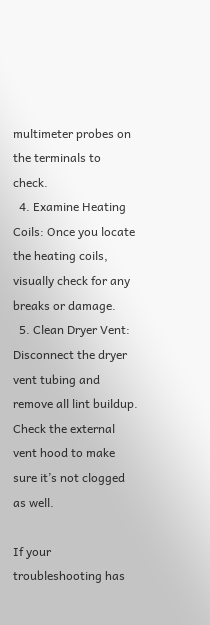multimeter probes on the terminals to check.
  4. Examine Heating Coils: Once you locate the heating coils, visually check for any breaks or damage.
  5. Clean Dryer Vent: Disconnect the dryer vent tubing and remove all lint buildup. Check the external vent hood to make sure it’s not clogged as well.

If your troubleshooting has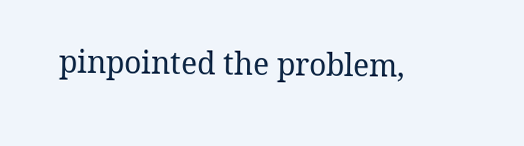pinpointed the problem,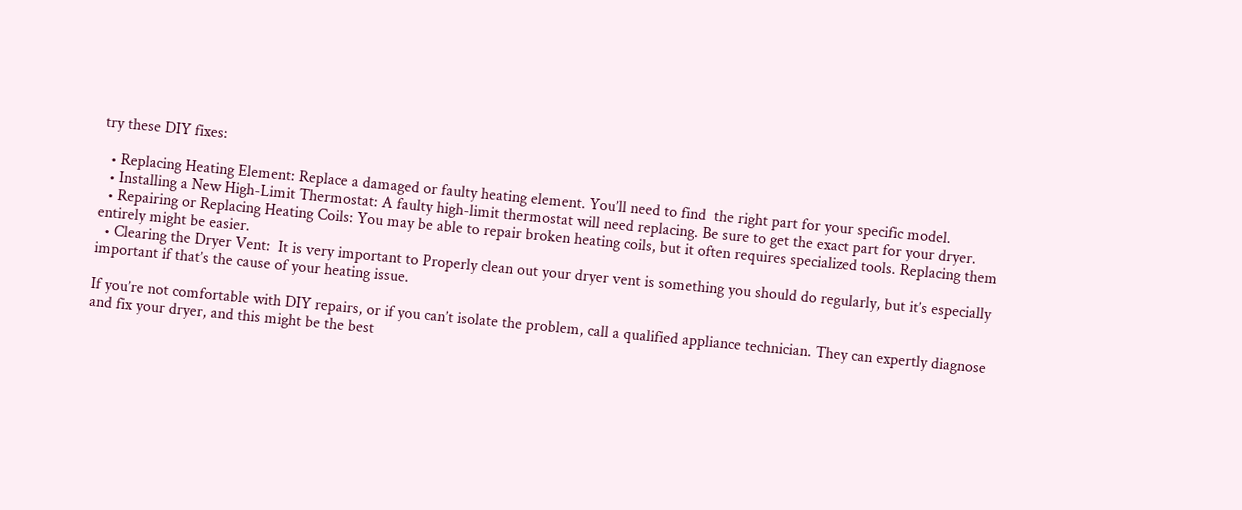try these DIY fixes:

  • Replacing Heating Element: Replace a damaged or faulty heating element. You’ll need to find  the right part for your specific model.
  • Installing a New High-Limit Thermostat: A faulty high-limit thermostat will need replacing. Be sure to get the exact part for your dryer.
  • Repairing or Replacing Heating Coils: You may be able to repair broken heating coils, but it often requires specialized tools. Replacing them entirely might be easier.
  • Clearing the Dryer Vent:  It is very important to Properly clean out your dryer vent is something you should do regularly, but it’s especially important if that’s the cause of your heating issue.

If you’re not comfortable with DIY repairs, or if you can’t isolate the problem, call a qualified appliance technician. They can expertly diagnose and fix your dryer, and this might be the best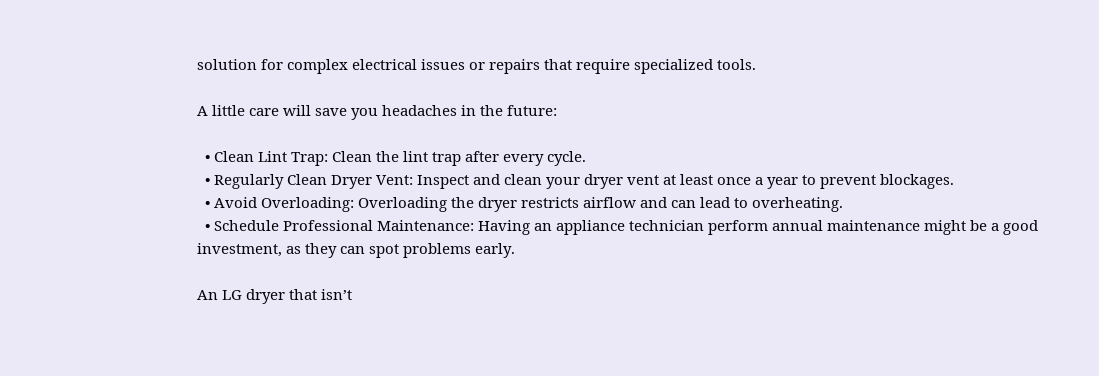solution for complex electrical issues or repairs that require specialized tools.

A little care will save you headaches in the future:

  • Clean Lint Trap: Clean the lint trap after every cycle.
  • Regularly Clean Dryer Vent: Inspect and clean your dryer vent at least once a year to prevent blockages.
  • Avoid Overloading: Overloading the dryer restricts airflow and can lead to overheating.
  • Schedule Professional Maintenance: Having an appliance technician perform annual maintenance might be a good investment, as they can spot problems early.

An LG dryer that isn’t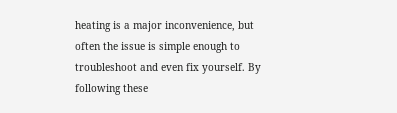heating is a major inconvenience, but often the issue is simple enough to troubleshoot and even fix yourself. By following these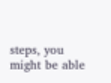steps, you might be able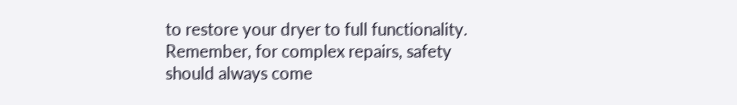to restore your dryer to full functionality. Remember, for complex repairs, safety should always come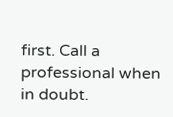first. Call a professional when in doubt.